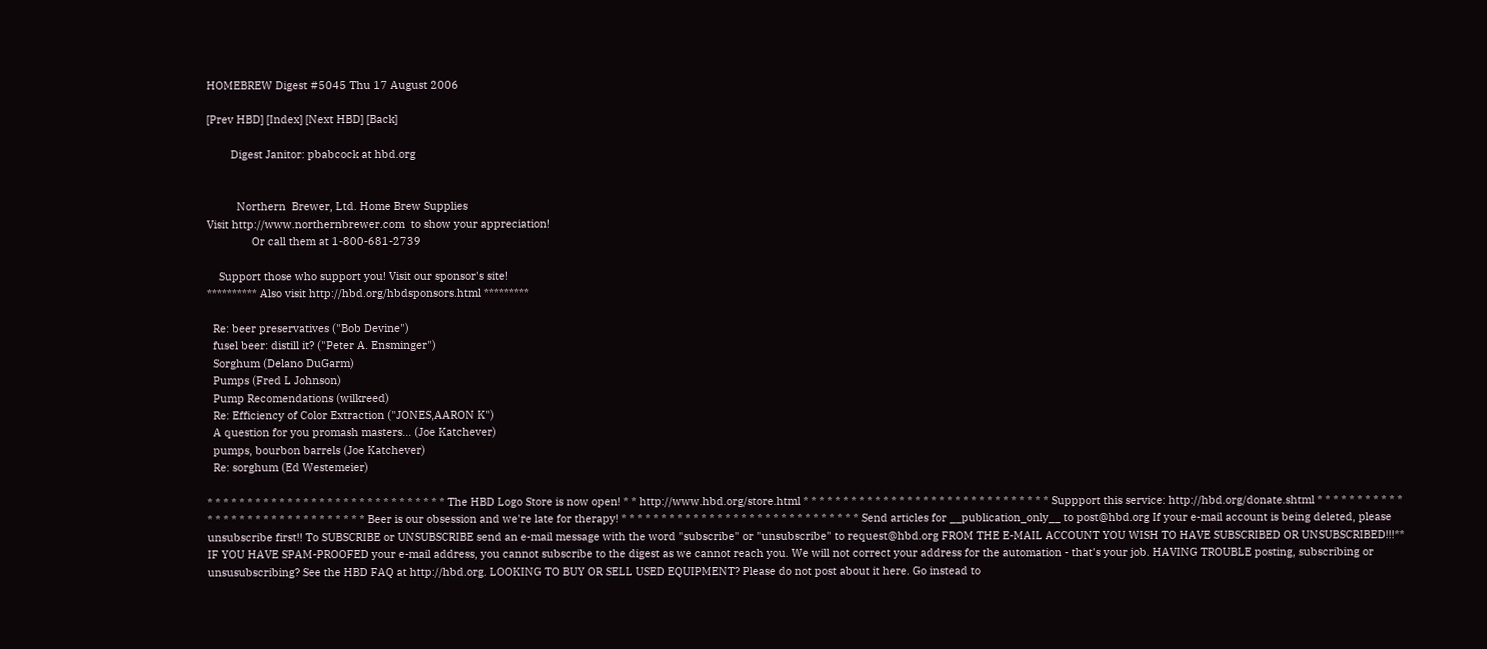HOMEBREW Digest #5045 Thu 17 August 2006

[Prev HBD] [Index] [Next HBD] [Back]

        Digest Janitor: pbabcock at hbd.org


          Northern  Brewer, Ltd. Home Brew Supplies
Visit http://www.northernbrewer.com  to show your appreciation!
               Or call them at 1-800-681-2739

    Support those who support you! Visit our sponsor's site!
********** Also visit http://hbd.org/hbdsponsors.html *********

  Re: beer preservatives ("Bob Devine")
  fusel beer: distill it? ("Peter A. Ensminger")
  Sorghum (Delano DuGarm)
  Pumps (Fred L Johnson)
  Pump Recomendations (wilkreed)
  Re: Efficiency of Color Extraction ("JONES,AARON K")
  A question for you promash masters... (Joe Katchever)
  pumps, bourbon barrels (Joe Katchever)
  Re: sorghum (Ed Westemeier)

* * * * * * * * * * * * * * * * * * * * * * * * * * * * * * The HBD Logo Store is now open! * * http://www.hbd.org/store.html * * * * * * * * * * * * * * * * * * * * * * * * * * * * * * * Suppport this service: http://hbd.org/donate.shtml * * * * * * * * * * * * * * * * * * * * * * * * * * * * * * * Beer is our obsession and we're late for therapy! * * * * * * * * * * * * * * * * * * * * * * * * * * * * * * Send articles for __publication_only__ to post@hbd.org If your e-mail account is being deleted, please unsubscribe first!! To SUBSCRIBE or UNSUBSCRIBE send an e-mail message with the word "subscribe" or "unsubscribe" to request@hbd.org FROM THE E-MAIL ACCOUNT YOU WISH TO HAVE SUBSCRIBED OR UNSUBSCRIBED!!!** IF YOU HAVE SPAM-PROOFED your e-mail address, you cannot subscribe to the digest as we cannot reach you. We will not correct your address for the automation - that's your job. HAVING TROUBLE posting, subscribing or unsusubscribing? See the HBD FAQ at http://hbd.org. LOOKING TO BUY OR SELL USED EQUIPMENT? Please do not post about it here. Go instead to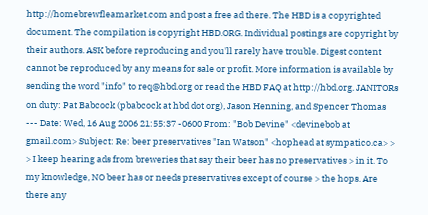http://homebrewfleamarket.com and post a free ad there. The HBD is a copyrighted document. The compilation is copyright HBD.ORG. Individual postings are copyright by their authors. ASK before reproducing and you'll rarely have trouble. Digest content cannot be reproduced by any means for sale or profit. More information is available by sending the word "info" to req@hbd.org or read the HBD FAQ at http://hbd.org. JANITORs on duty: Pat Babcock (pbabcock at hbd dot org), Jason Henning, and Spencer Thomas
--- Date: Wed, 16 Aug 2006 21:55:37 -0600 From: "Bob Devine" <devinebob at gmail.com> Subject: Re: beer preservatives "Ian Watson" <hophead at sympatico.ca> > > I keep hearing ads from breweries that say their beer has no preservatives > in it. To my knowledge, NO beer has or needs preservatives except of course > the hops. Are there any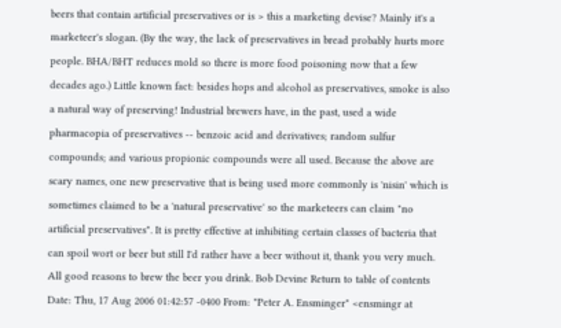beers that contain artificial preservatives or is > this a marketing devise? Mainly it's a marketeer's slogan. (By the way, the lack of preservatives in bread probably hurts more people. BHA/BHT reduces mold so there is more food poisoning now that a few decades ago.) Little known fact: besides hops and alcohol as preservatives, smoke is also a natural way of preserving! Industrial brewers have, in the past, used a wide pharmacopia of preservatives -- benzoic acid and derivatives; random sulfur compounds; and various propionic compounds were all used. Because the above are scary names, one new preservative that is being used more commonly is 'nisin' which is sometimes claimed to be a 'natural preservative' so the marketeers can claim "no artificial preservatives". It is pretty effective at inhibiting certain classes of bacteria that can spoil wort or beer but still I'd rather have a beer without it, thank you very much. All good reasons to brew the beer you drink. Bob Devine Return to table of contents
Date: Thu, 17 Aug 2006 01:42:57 -0400 From: "Peter A. Ensminger" <ensmingr at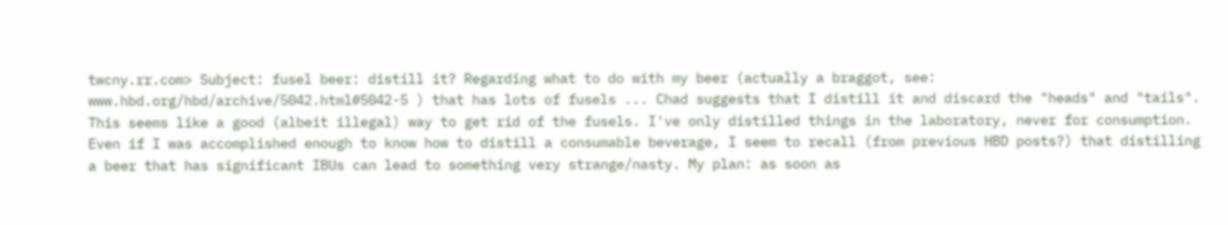twcny.rr.com> Subject: fusel beer: distill it? Regarding what to do with my beer (actually a braggot, see: www.hbd.org/hbd/archive/5042.html#5042-5 ) that has lots of fusels ... Chad suggests that I distill it and discard the "heads" and "tails". This seems like a good (albeit illegal) way to get rid of the fusels. I've only distilled things in the laboratory, never for consumption. Even if I was accomplished enough to know how to distill a consumable beverage, I seem to recall (from previous HBD posts?) that distilling a beer that has significant IBUs can lead to something very strange/nasty. My plan: as soon as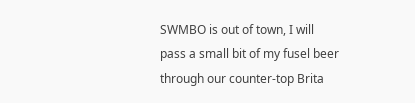SWMBO is out of town, I will pass a small bit of my fusel beer through our counter-top Brita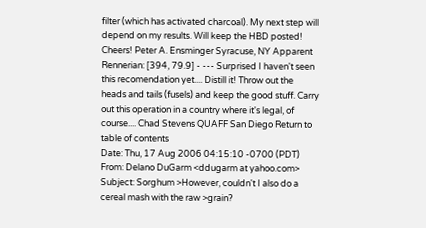filter (which has activated charcoal). My next step will depend on my results. Will keep the HBD posted! Cheers! Peter A. Ensminger Syracuse, NY Apparent Rennerian: [394, 79.9] - --- Surprised I haven't seen this recomendation yet.... Distill it! Throw out the heads and tails (fusels) and keep the good stuff. Carry out this operation in a country where it's legal, of course.... Chad Stevens QUAFF San Diego Return to table of contents
Date: Thu, 17 Aug 2006 04:15:10 -0700 (PDT) From: Delano DuGarm <ddugarm at yahoo.com> Subject: Sorghum >However, couldn't I also do a cereal mash with the raw >grain?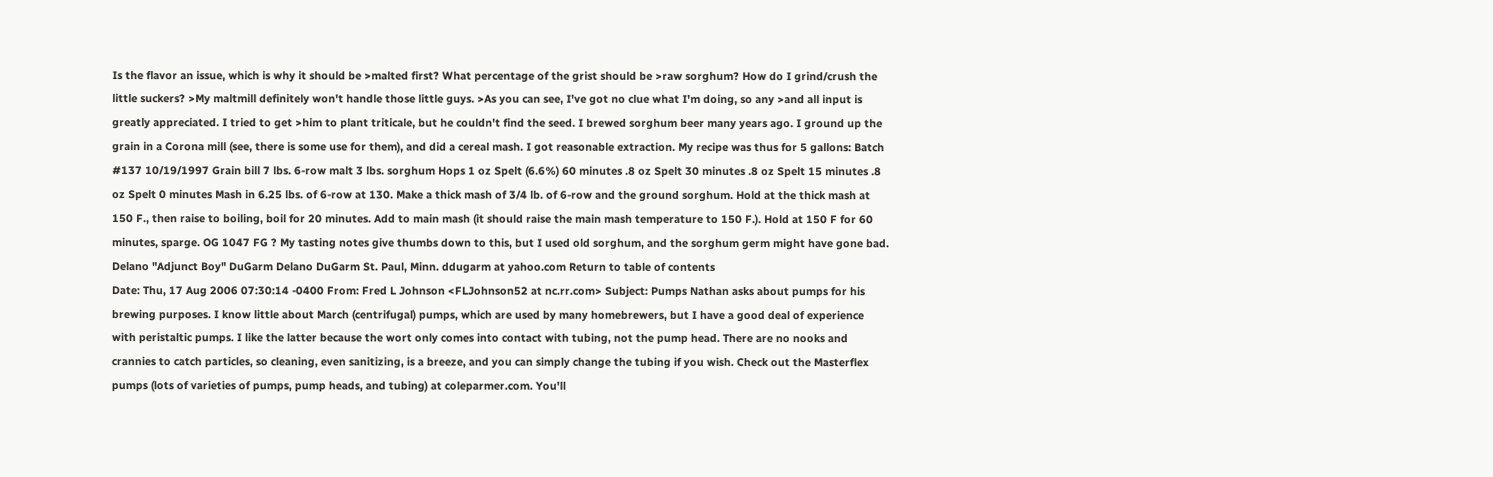Is the flavor an issue, which is why it should be >malted first? What percentage of the grist should be >raw sorghum? How do I grind/crush the little suckers? >My maltmill definitely won't handle those little guys. >As you can see, I've got no clue what I'm doing, so any >and all input is greatly appreciated. I tried to get >him to plant triticale, but he couldn't find the seed. I brewed sorghum beer many years ago. I ground up the grain in a Corona mill (see, there is some use for them), and did a cereal mash. I got reasonable extraction. My recipe was thus for 5 gallons: Batch #137 10/19/1997 Grain bill 7 lbs. 6-row malt 3 lbs. sorghum Hops 1 oz Spelt (6.6%) 60 minutes .8 oz Spelt 30 minutes .8 oz Spelt 15 minutes .8 oz Spelt 0 minutes Mash in 6.25 lbs. of 6-row at 130. Make a thick mash of 3/4 lb. of 6-row and the ground sorghum. Hold at the thick mash at 150 F., then raise to boiling, boil for 20 minutes. Add to main mash (it should raise the main mash temperature to 150 F.). Hold at 150 F for 60 minutes, sparge. OG 1047 FG ? My tasting notes give thumbs down to this, but I used old sorghum, and the sorghum germ might have gone bad. Delano "Adjunct Boy" DuGarm Delano DuGarm St. Paul, Minn. ddugarm at yahoo.com Return to table of contents
Date: Thu, 17 Aug 2006 07:30:14 -0400 From: Fred L Johnson <FLJohnson52 at nc.rr.com> Subject: Pumps Nathan asks about pumps for his brewing purposes. I know little about March (centrifugal) pumps, which are used by many homebrewers, but I have a good deal of experience with peristaltic pumps. I like the latter because the wort only comes into contact with tubing, not the pump head. There are no nooks and crannies to catch particles, so cleaning, even sanitizing, is a breeze, and you can simply change the tubing if you wish. Check out the Masterflex pumps (lots of varieties of pumps, pump heads, and tubing) at coleparmer.com. You'll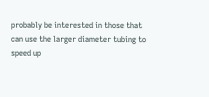probably be interested in those that can use the larger diameter tubing to speed up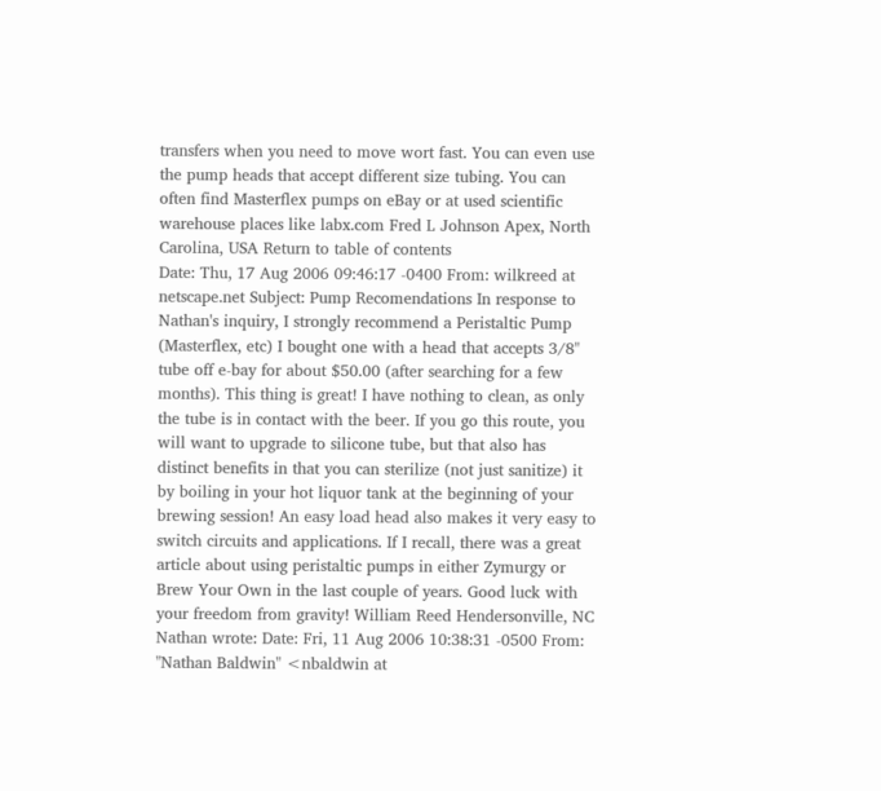transfers when you need to move wort fast. You can even use the pump heads that accept different size tubing. You can often find Masterflex pumps on eBay or at used scientific warehouse places like labx.com Fred L Johnson Apex, North Carolina, USA Return to table of contents
Date: Thu, 17 Aug 2006 09:46:17 -0400 From: wilkreed at netscape.net Subject: Pump Recomendations In response to Nathan's inquiry, I strongly recommend a Peristaltic Pump (Masterflex, etc) I bought one with a head that accepts 3/8" tube off e-bay for about $50.00 (after searching for a few months). This thing is great! I have nothing to clean, as only the tube is in contact with the beer. If you go this route, you will want to upgrade to silicone tube, but that also has distinct benefits in that you can sterilize (not just sanitize) it by boiling in your hot liquor tank at the beginning of your brewing session! An easy load head also makes it very easy to switch circuits and applications. If I recall, there was a great article about using peristaltic pumps in either Zymurgy or Brew Your Own in the last couple of years. Good luck with your freedom from gravity! William Reed Hendersonville, NC Nathan wrote: Date: Fri, 11 Aug 2006 10:38:31 -0500 From: "Nathan Baldwin" <nbaldwin at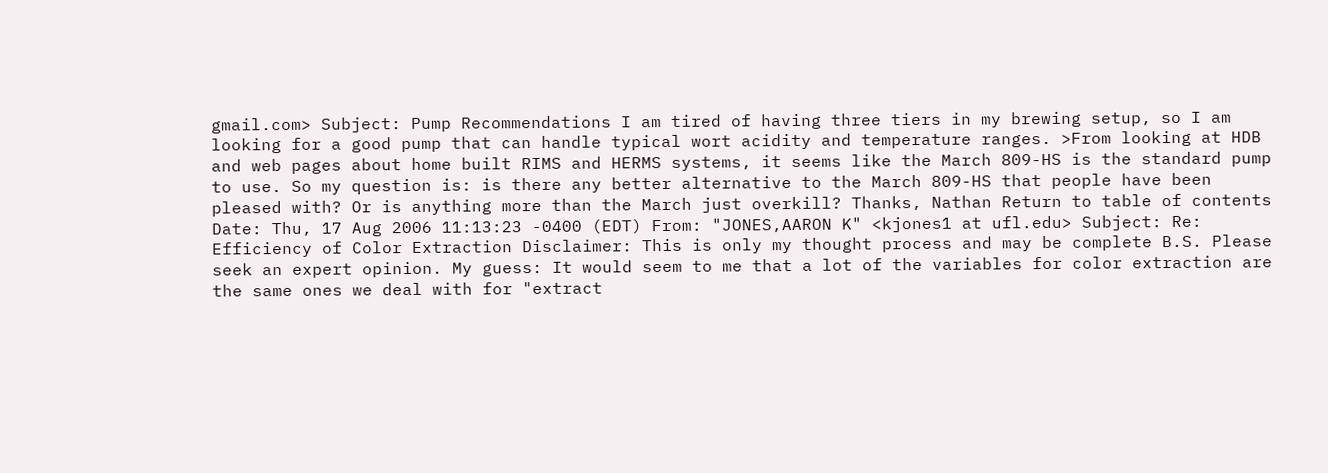gmail.com> Subject: Pump Recommendations I am tired of having three tiers in my brewing setup, so I am looking for a good pump that can handle typical wort acidity and temperature ranges. >From looking at HDB and web pages about home built RIMS and HERMS systems, it seems like the March 809-HS is the standard pump to use. So my question is: is there any better alternative to the March 809-HS that people have been pleased with? Or is anything more than the March just overkill? Thanks, Nathan Return to table of contents
Date: Thu, 17 Aug 2006 11:13:23 -0400 (EDT) From: "JONES,AARON K" <kjones1 at ufl.edu> Subject: Re: Efficiency of Color Extraction Disclaimer: This is only my thought process and may be complete B.S. Please seek an expert opinion. My guess: It would seem to me that a lot of the variables for color extraction are the same ones we deal with for "extract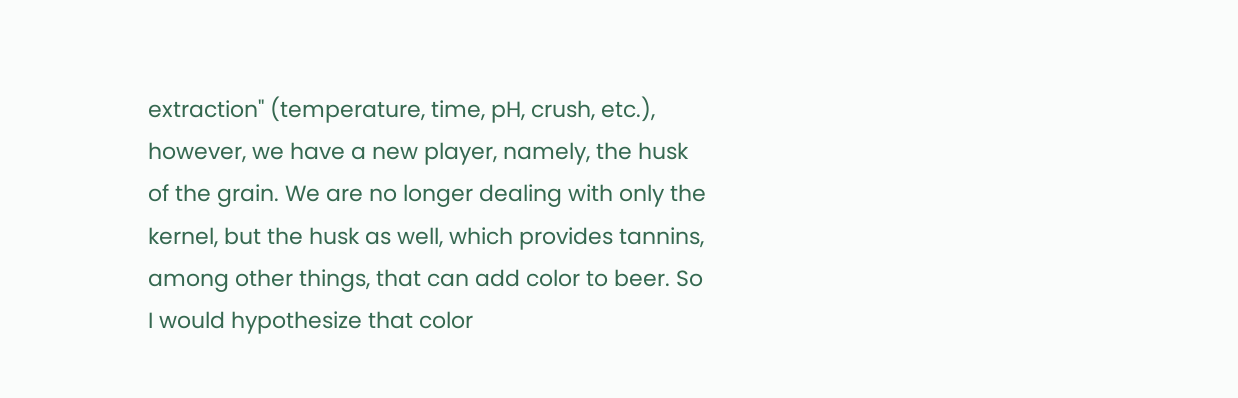extraction" (temperature, time, pH, crush, etc.), however, we have a new player, namely, the husk of the grain. We are no longer dealing with only the kernel, but the husk as well, which provides tannins, among other things, that can add color to beer. So I would hypothesize that color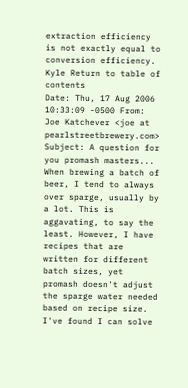extraction efficiency is not exactly equal to conversion efficiency. Kyle Return to table of contents
Date: Thu, 17 Aug 2006 10:33:09 -0500 From: Joe Katchever <joe at pearlstreetbrewery.com> Subject: A question for you promash masters... When brewing a batch of beer, I tend to always over sparge, usually by a lot. This is aggavating, to say the least. However, I have recipes that are written for different batch sizes, yet promash doesn't adjust the sparge water needed based on recipe size. I've found I can solve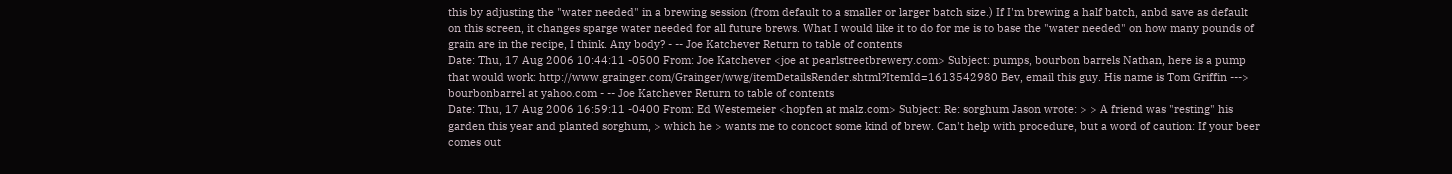this by adjusting the "water needed" in a brewing session (from default to a smaller or larger batch size.) If I'm brewing a half batch, anbd save as default on this screen, it changes sparge water needed for all future brews. What I would like it to do for me is to base the "water needed" on how many pounds of grain are in the recipe, I think. Any body? - -- Joe Katchever Return to table of contents
Date: Thu, 17 Aug 2006 10:44:11 -0500 From: Joe Katchever <joe at pearlstreetbrewery.com> Subject: pumps, bourbon barrels Nathan, here is a pump that would work: http://www.grainger.com/Grainger/wwg/itemDetailsRender.shtml?ItemId=1613542980 Bev, email this guy. His name is Tom Griffin ---> bourbonbarrel at yahoo.com - -- Joe Katchever Return to table of contents
Date: Thu, 17 Aug 2006 16:59:11 -0400 From: Ed Westemeier <hopfen at malz.com> Subject: Re: sorghum Jason wrote: > > A friend was "resting" his garden this year and planted sorghum, > which he > wants me to concoct some kind of brew. Can't help with procedure, but a word of caution: If your beer comes out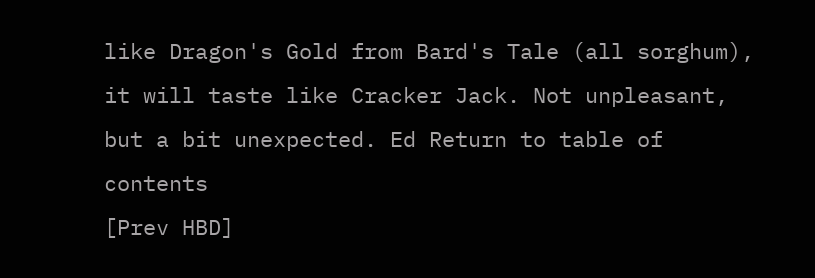like Dragon's Gold from Bard's Tale (all sorghum), it will taste like Cracker Jack. Not unpleasant, but a bit unexpected. Ed Return to table of contents
[Prev HBD]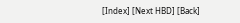[Index] [Next HBD] [Back]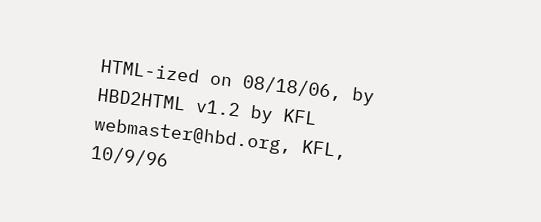HTML-ized on 08/18/06, by HBD2HTML v1.2 by KFL
webmaster@hbd.org, KFL, 10/9/96